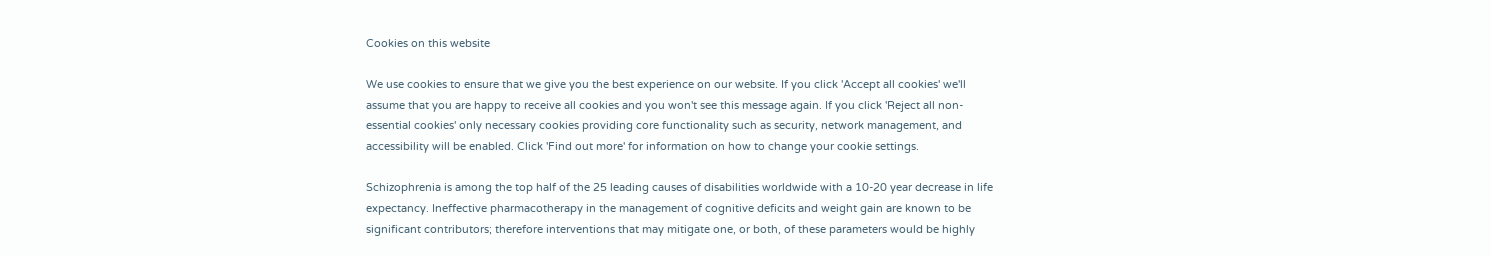Cookies on this website

We use cookies to ensure that we give you the best experience on our website. If you click 'Accept all cookies' we'll assume that you are happy to receive all cookies and you won't see this message again. If you click 'Reject all non-essential cookies' only necessary cookies providing core functionality such as security, network management, and accessibility will be enabled. Click 'Find out more' for information on how to change your cookie settings.

Schizophrenia is among the top half of the 25 leading causes of disabilities worldwide with a 10-20 year decrease in life expectancy. Ineffective pharmacotherapy in the management of cognitive deficits and weight gain are known to be significant contributors; therefore interventions that may mitigate one, or both, of these parameters would be highly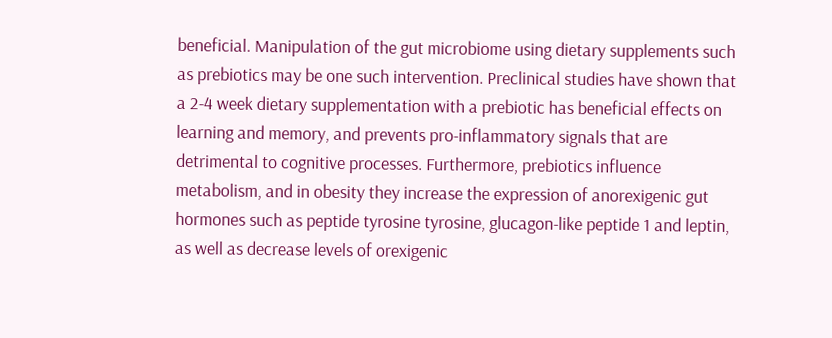beneficial. Manipulation of the gut microbiome using dietary supplements such as prebiotics may be one such intervention. Preclinical studies have shown that a 2-4 week dietary supplementation with a prebiotic has beneficial effects on learning and memory, and prevents pro-inflammatory signals that are detrimental to cognitive processes. Furthermore, prebiotics influence metabolism, and in obesity they increase the expression of anorexigenic gut hormones such as peptide tyrosine tyrosine, glucagon-like peptide 1 and leptin, as well as decrease levels of orexigenic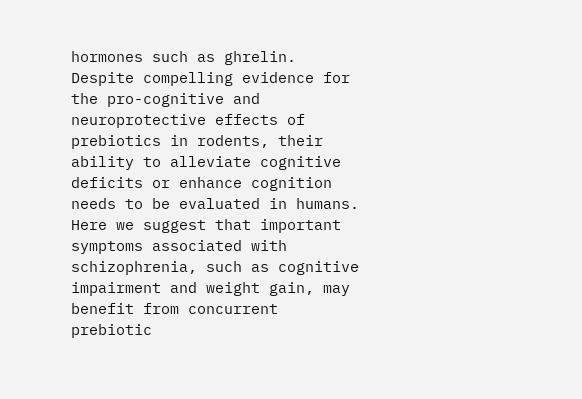hormones such as ghrelin. Despite compelling evidence for the pro-cognitive and neuroprotective effects of prebiotics in rodents, their ability to alleviate cognitive deficits or enhance cognition needs to be evaluated in humans. Here we suggest that important symptoms associated with schizophrenia, such as cognitive impairment and weight gain, may benefit from concurrent prebiotic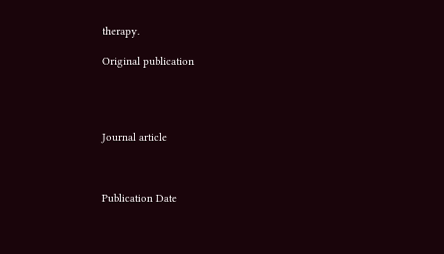therapy.

Original publication




Journal article



Publication Date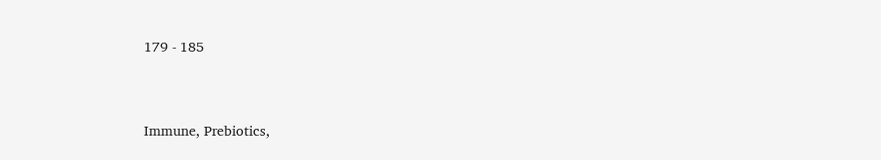179 - 185


Immune, Prebiotics,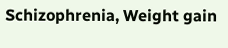Schizophrenia, Weight gain